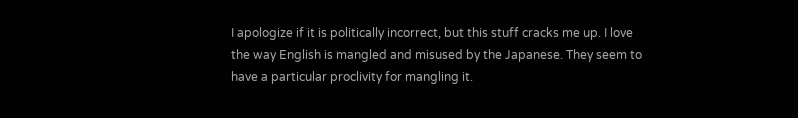I apologize if it is politically incorrect, but this stuff cracks me up. I love the way English is mangled and misused by the Japanese. They seem to have a particular proclivity for mangling it.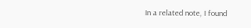In a related note, I found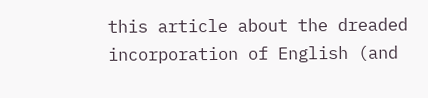this article about the dreaded incorporation of English (and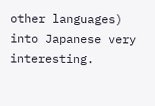other languages) into Japanese very interesting.